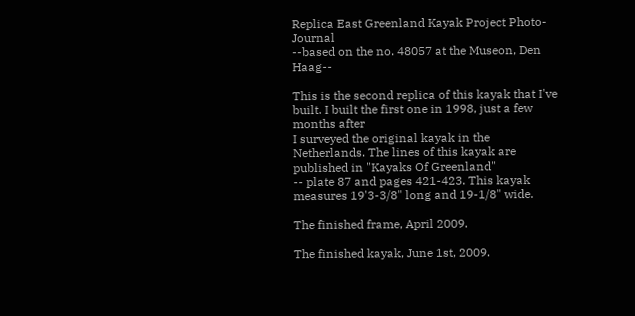Replica East Greenland Kayak Project Photo-Journal
--based on the no. 48057 at the Museon, Den Haag--

This is the second replica of this kayak that I've built. I built the first one in 1998, just a few months after
I surveyed the original kayak in the Netherlands. The lines of this kayak are published in "Kayaks Of Greenland"
-- plate 87 and pages 421-423. This kayak measures 19'3-3/8" long and 19-1/8" wide.

The finished frame, April 2009.

The finished kayak, June 1st, 2009.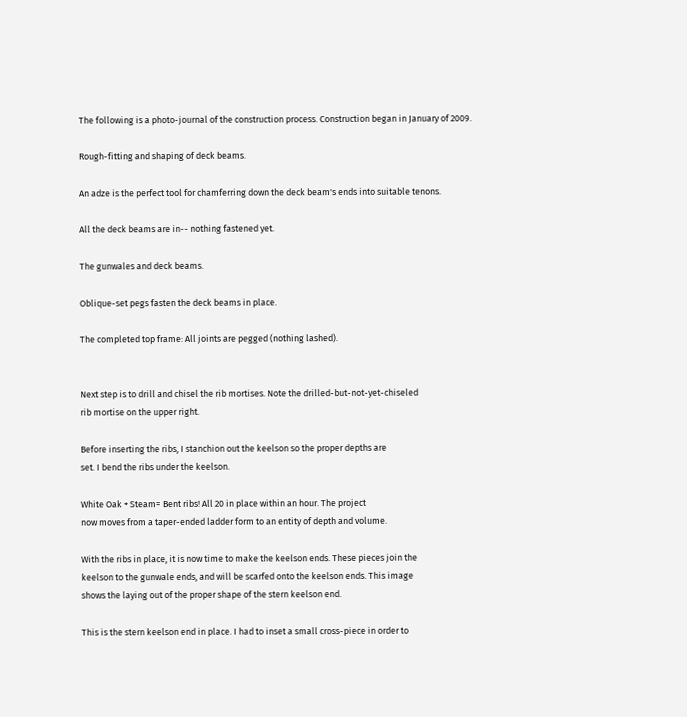The following is a photo-journal of the construction process. Construction began in January of 2009.

Rough-fitting and shaping of deck beams.

An adze is the perfect tool for chamferring down the deck beam's ends into suitable tenons.

All the deck beams are in-- nothing fastened yet.

The gunwales and deck beams.

Oblique-set pegs fasten the deck beams in place.

The completed top frame: All joints are pegged (nothing lashed).


Next step is to drill and chisel the rib mortises. Note the drilled-but-not-yet-chiseled
rib mortise on the upper right.

Before inserting the ribs, I stanchion out the keelson so the proper depths are
set. I bend the ribs under the keelson.

White Oak + Steam= Bent ribs! All 20 in place within an hour. The project
now moves from a taper-ended ladder form to an entity of depth and volume.

With the ribs in place, it is now time to make the keelson ends. These pieces join the
keelson to the gunwale ends, and will be scarfed onto the keelson ends. This image
shows the laying out of the proper shape of the stern keelson end.

This is the stern keelson end in place. I had to inset a small cross-piece in order to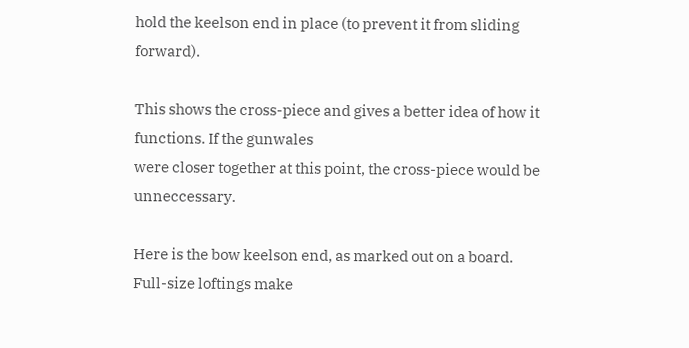hold the keelson end in place (to prevent it from sliding forward).

This shows the cross-piece and gives a better idea of how it functions. If the gunwales
were closer together at this point, the cross-piece would be unneccessary.

Here is the bow keelson end, as marked out on a board. Full-size loftings make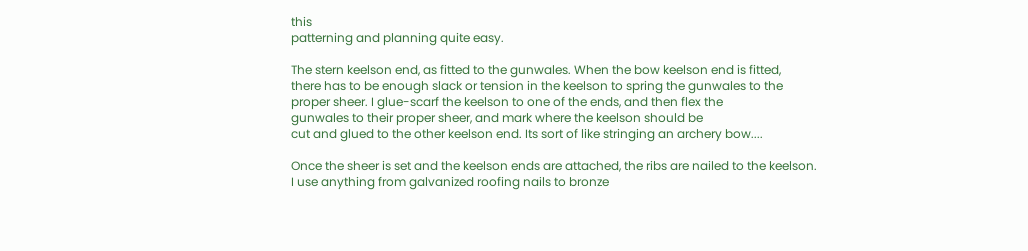this
patterning and planning quite easy.

The stern keelson end, as fitted to the gunwales. When the bow keelson end is fitted,
there has to be enough slack or tension in the keelson to spring the gunwales to the
proper sheer. I glue-scarf the keelson to one of the ends, and then flex the
gunwales to their proper sheer, and mark where the keelson should be
cut and glued to the other keelson end. Its sort of like stringing an archery bow....

Once the sheer is set and the keelson ends are attached, the ribs are nailed to the keelson.
I use anything from galvanized roofing nails to bronze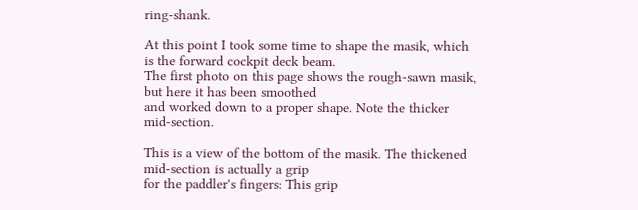ring-shank.

At this point I took some time to shape the masik, which is the forward cockpit deck beam.
The first photo on this page shows the rough-sawn masik, but here it has been smoothed
and worked down to a proper shape. Note the thicker mid-section.

This is a view of the bottom of the masik. The thickened mid-section is actually a grip
for the paddler's fingers: This grip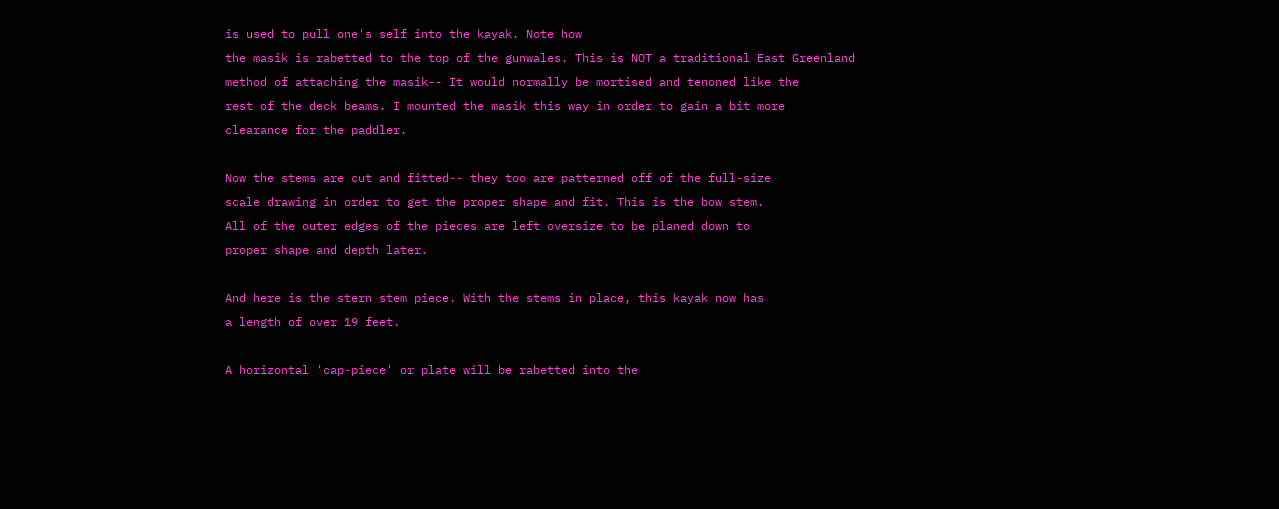is used to pull one's self into the kayak. Note how
the masik is rabetted to the top of the gunwales. This is NOT a traditional East Greenland
method of attaching the masik-- It would normally be mortised and tenoned like the
rest of the deck beams. I mounted the masik this way in order to gain a bit more
clearance for the paddler.

Now the stems are cut and fitted-- they too are patterned off of the full-size
scale drawing in order to get the proper shape and fit. This is the bow stem.
All of the outer edges of the pieces are left oversize to be planed down to
proper shape and depth later.

And here is the stern stem piece. With the stems in place, this kayak now has
a length of over 19 feet.

A horizontal 'cap-piece' or plate will be rabetted into the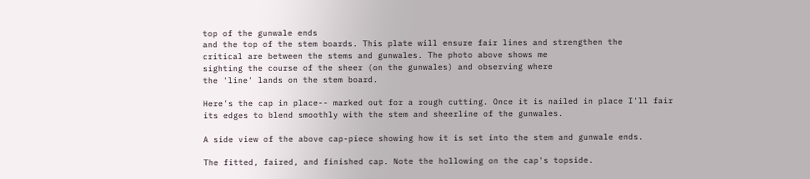top of the gunwale ends
and the top of the stem boards. This plate will ensure fair lines and strengthen the
critical are between the stems and gunwales. The photo above shows me
sighting the course of the sheer (on the gunwales) and observing where
the 'line' lands on the stem board.

Here's the cap in place-- marked out for a rough cutting. Once it is nailed in place I'll fair
its edges to blend smoothly with the stem and sheerline of the gunwales.

A side view of the above cap-piece showing how it is set into the stem and gunwale ends.

The fitted, faired, and finished cap. Note the hollowing on the cap's topside.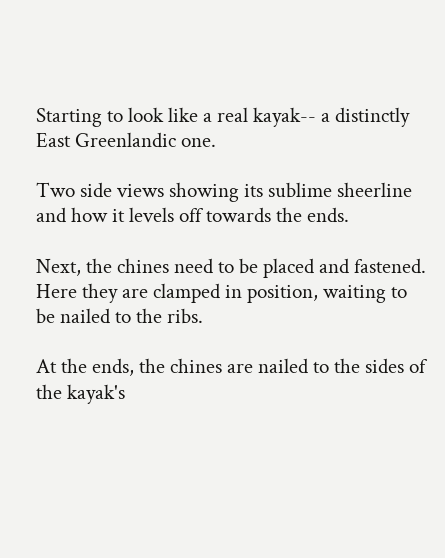Starting to look like a real kayak-- a distinctly East Greenlandic one.

Two side views showing its sublime sheerline and how it levels off towards the ends.

Next, the chines need to be placed and fastened. Here they are clamped in position, waiting to be nailed to the ribs.

At the ends, the chines are nailed to the sides of the kayak's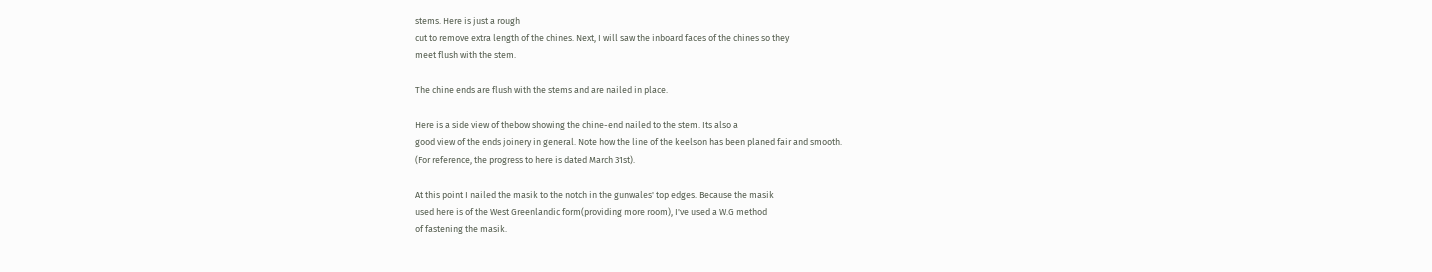stems. Here is just a rough
cut to remove extra length of the chines. Next, I will saw the inboard faces of the chines so they
meet flush with the stem.

The chine ends are flush with the stems and are nailed in place.

Here is a side view of thebow showing the chine-end nailed to the stem. Its also a
good view of the ends joinery in general. Note how the line of the keelson has been planed fair and smooth.
(For reference, the progress to here is dated March 31st).

At this point I nailed the masik to the notch in the gunwales' top edges. Because the masik
used here is of the West Greenlandic form(providing more room), I've used a W.G method
of fastening the masik.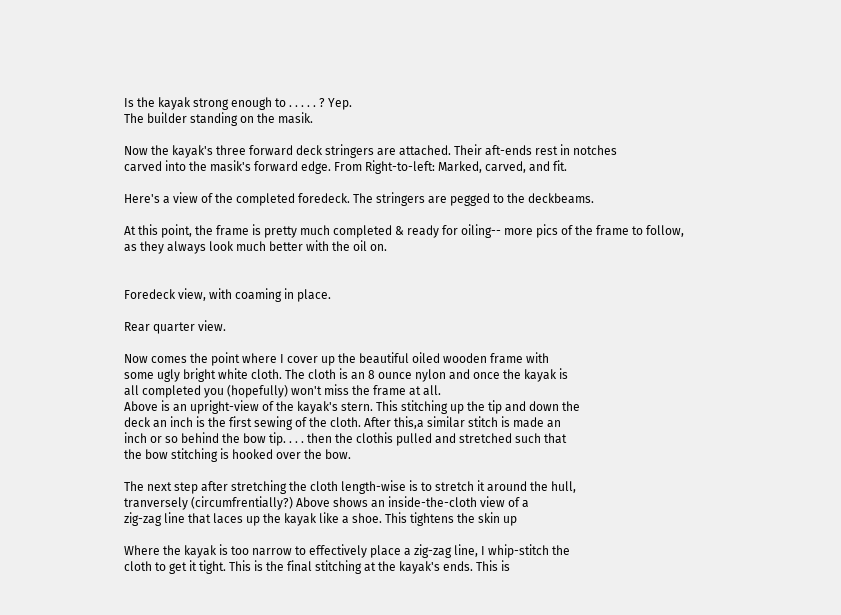Is the kayak strong enough to . . . . . ? Yep.
The builder standing on the masik.

Now the kayak's three forward deck stringers are attached. Their aft-ends rest in notches
carved into the masik's forward edge. From Right-to-left: Marked, carved, and fit.

Here's a view of the completed foredeck. The stringers are pegged to the deckbeams.

At this point, the frame is pretty much completed & ready for oiling-- more pics of the frame to follow,
as they always look much better with the oil on.


Foredeck view, with coaming in place.

Rear quarter view.

Now comes the point where I cover up the beautiful oiled wooden frame with
some ugly bright white cloth. The cloth is an 8 ounce nylon and once the kayak is
all completed you (hopefully) won't miss the frame at all.
Above is an upright-view of the kayak's stern. This stitching up the tip and down the
deck an inch is the first sewing of the cloth. After this,a similar stitch is made an
inch or so behind the bow tip. . . . then the clothis pulled and stretched such that
the bow stitching is hooked over the bow.

The next step after stretching the cloth length-wise is to stretch it around the hull,
tranversely (circumfrentially?) Above shows an inside-the-cloth view of a
zig-zag line that laces up the kayak like a shoe. This tightens the skin up

Where the kayak is too narrow to effectively place a zig-zag line, I whip-stitch the
cloth to get it tight. This is the final stitching at the kayak's ends. This is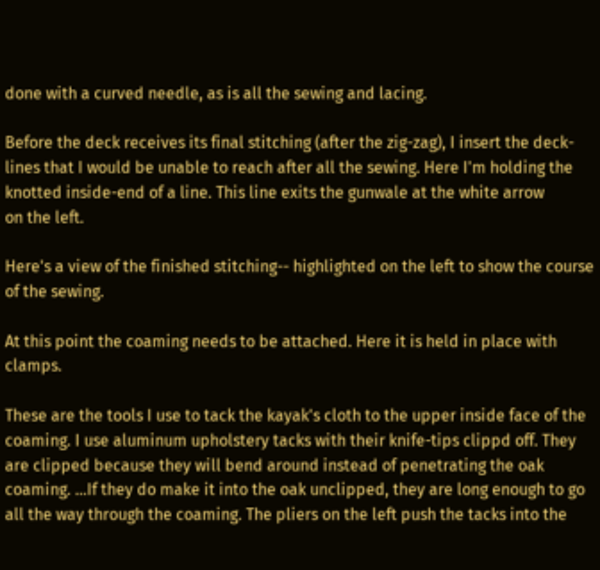done with a curved needle, as is all the sewing and lacing.

Before the deck receives its final stitching (after the zig-zag), I insert the deck-
lines that I would be unable to reach after all the sewing. Here I'm holding the
knotted inside-end of a line. This line exits the gunwale at the white arrow
on the left.

Here's a view of the finished stitching-- highlighted on the left to show the course of the sewing.

At this point the coaming needs to be attached. Here it is held in place with clamps.

These are the tools I use to tack the kayak's cloth to the upper inside face of the coaming. I use aluminum upholstery tacks with their knife-tips clippd off. They are clipped because they will bend around instead of penetrating the oak coaming. ...If they do make it into the oak unclipped, they are long enough to go all the way through the coaming. The pliers on the left push the tacks into the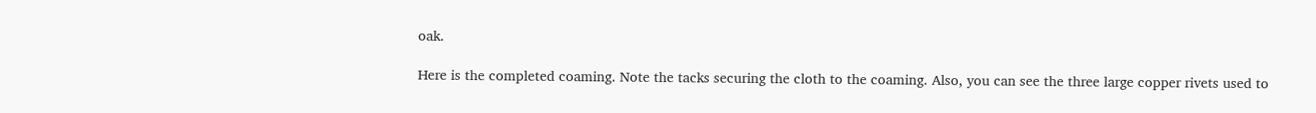oak.

Here is the completed coaming. Note the tacks securing the cloth to the coaming. Also, you can see the three large copper rivets used to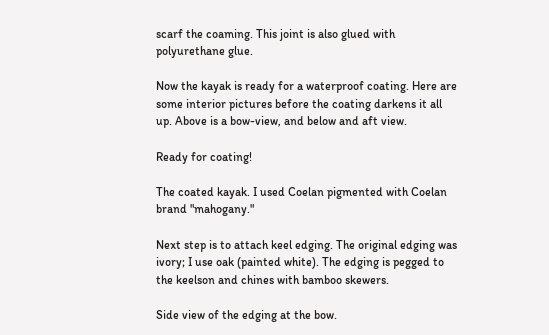scarf the coaming. This joint is also glued with polyurethane glue.

Now the kayak is ready for a waterproof coating. Here are some interior pictures before the coating darkens it all up. Above is a bow-view, and below and aft view.

Ready for coating!

The coated kayak. I used Coelan pigmented with Coelan brand "mahogany."

Next step is to attach keel edging. The original edging was ivory; I use oak (painted white). The edging is pegged to the keelson and chines with bamboo skewers.

Side view of the edging at the bow.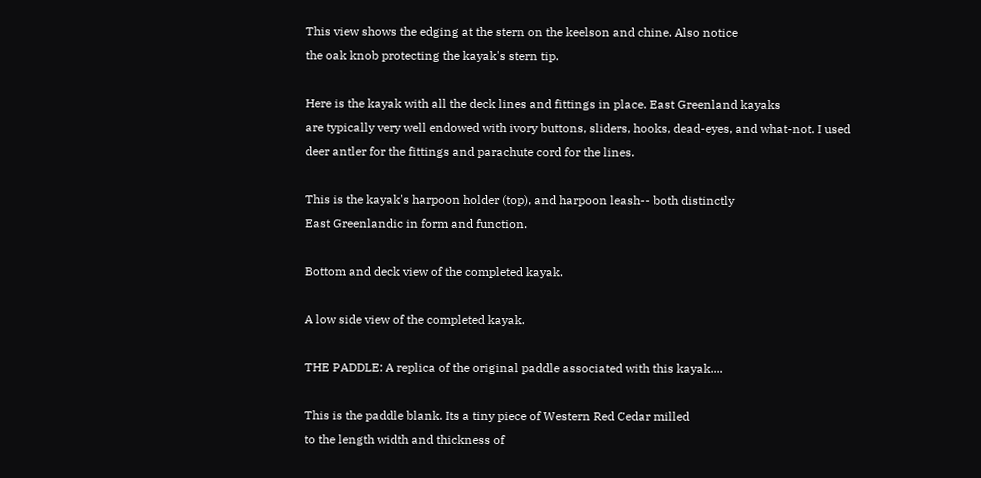This view shows the edging at the stern on the keelson and chine. Also notice
the oak knob protecting the kayak's stern tip.

Here is the kayak with all the deck lines and fittings in place. East Greenland kayaks
are typically very well endowed with ivory buttons, sliders, hooks, dead-eyes, and what-not. I used
deer antler for the fittings and parachute cord for the lines.

This is the kayak's harpoon holder (top), and harpoon leash-- both distinctly
East Greenlandic in form and function.

Bottom and deck view of the completed kayak.

A low side view of the completed kayak.

THE PADDLE: A replica of the original paddle associated with this kayak....

This is the paddle blank. Its a tiny piece of Western Red Cedar milled
to the length width and thickness of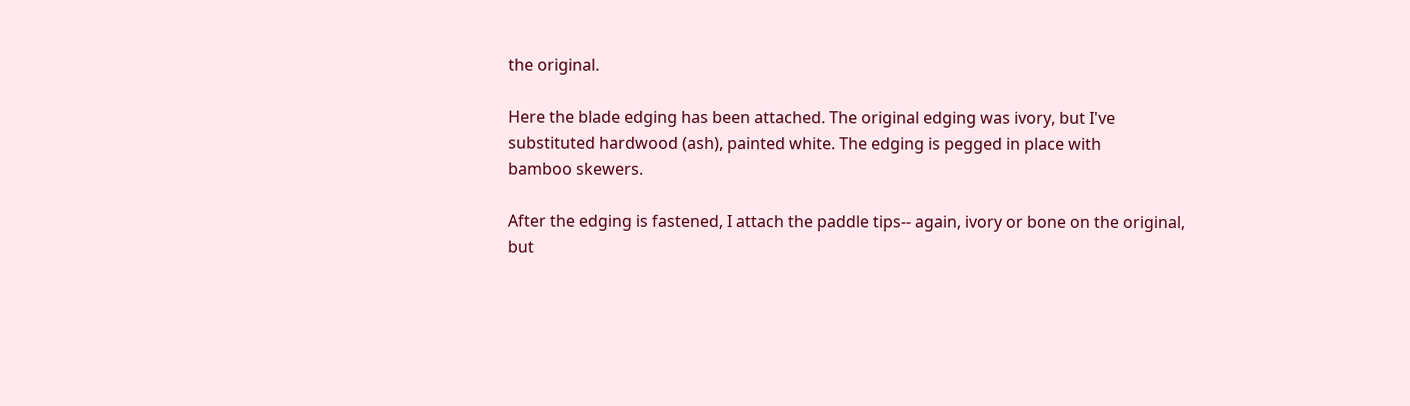the original.

Here the blade edging has been attached. The original edging was ivory, but I've
substituted hardwood (ash), painted white. The edging is pegged in place with
bamboo skewers.

After the edging is fastened, I attach the paddle tips-- again, ivory or bone on the original,
but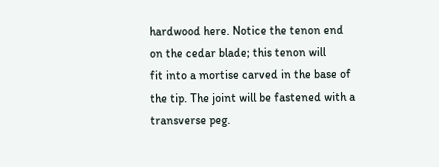hardwood here. Notice the tenon end on the cedar blade; this tenon will
fit into a mortise carved in the base of the tip. The joint will be fastened with a
transverse peg.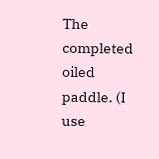The completed oiled paddle. (I use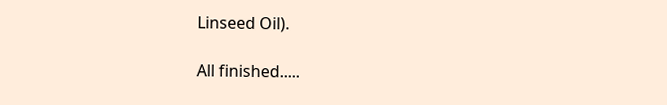Linseed Oil).

All finished.....